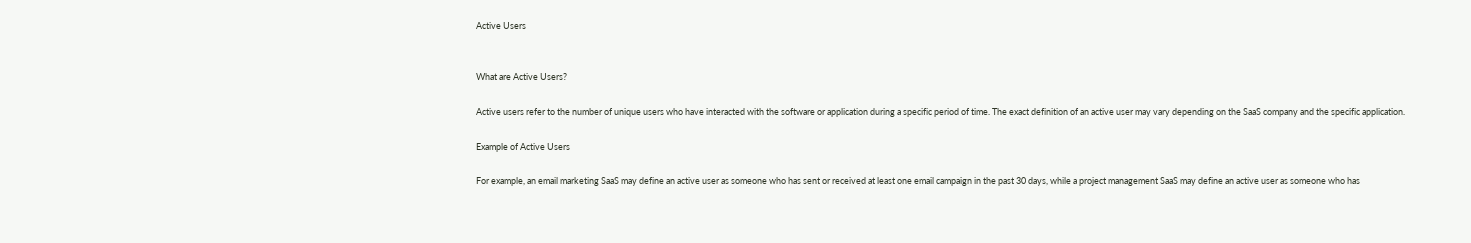Active Users


What are Active Users?

Active users refer to the number of unique users who have interacted with the software or application during a specific period of time. The exact definition of an active user may vary depending on the SaaS company and the specific application.

Example of Active Users

For example, an email marketing SaaS may define an active user as someone who has sent or received at least one email campaign in the past 30 days, while a project management SaaS may define an active user as someone who has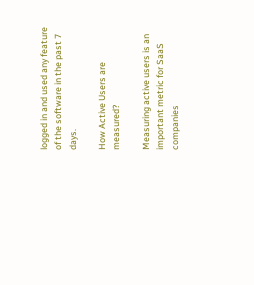logged in and used any feature of the software in the past 7 days.

How Active Users are measured?

Measuring active users is an important metric for SaaS companies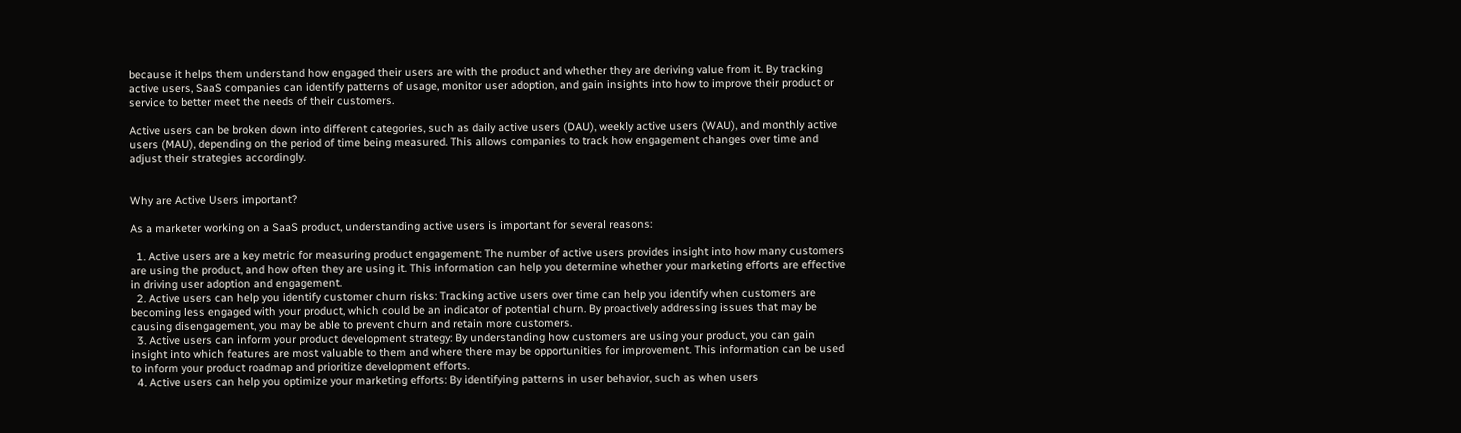because it helps them understand how engaged their users are with the product and whether they are deriving value from it. By tracking active users, SaaS companies can identify patterns of usage, monitor user adoption, and gain insights into how to improve their product or service to better meet the needs of their customers.

Active users can be broken down into different categories, such as daily active users (DAU), weekly active users (WAU), and monthly active users (MAU), depending on the period of time being measured. This allows companies to track how engagement changes over time and adjust their strategies accordingly.


Why are Active Users important?

As a marketer working on a SaaS product, understanding active users is important for several reasons:

  1. Active users are a key metric for measuring product engagement: The number of active users provides insight into how many customers are using the product, and how often they are using it. This information can help you determine whether your marketing efforts are effective in driving user adoption and engagement.
  2. Active users can help you identify customer churn risks: Tracking active users over time can help you identify when customers are becoming less engaged with your product, which could be an indicator of potential churn. By proactively addressing issues that may be causing disengagement, you may be able to prevent churn and retain more customers.
  3. Active users can inform your product development strategy: By understanding how customers are using your product, you can gain insight into which features are most valuable to them and where there may be opportunities for improvement. This information can be used to inform your product roadmap and prioritize development efforts.
  4. Active users can help you optimize your marketing efforts: By identifying patterns in user behavior, such as when users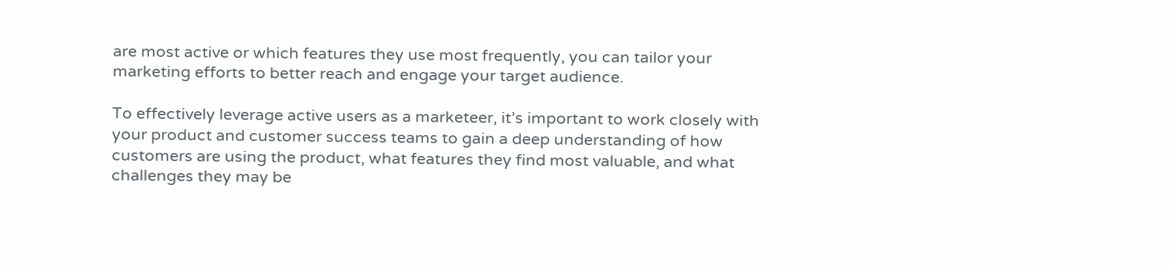are most active or which features they use most frequently, you can tailor your marketing efforts to better reach and engage your target audience.

To effectively leverage active users as a marketeer, it’s important to work closely with your product and customer success teams to gain a deep understanding of how customers are using the product, what features they find most valuable, and what challenges they may be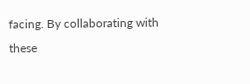facing. By collaborating with these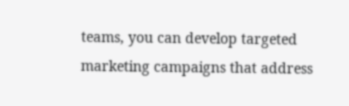teams, you can develop targeted marketing campaigns that address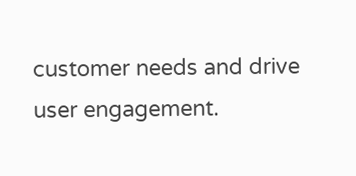customer needs and drive user engagement.